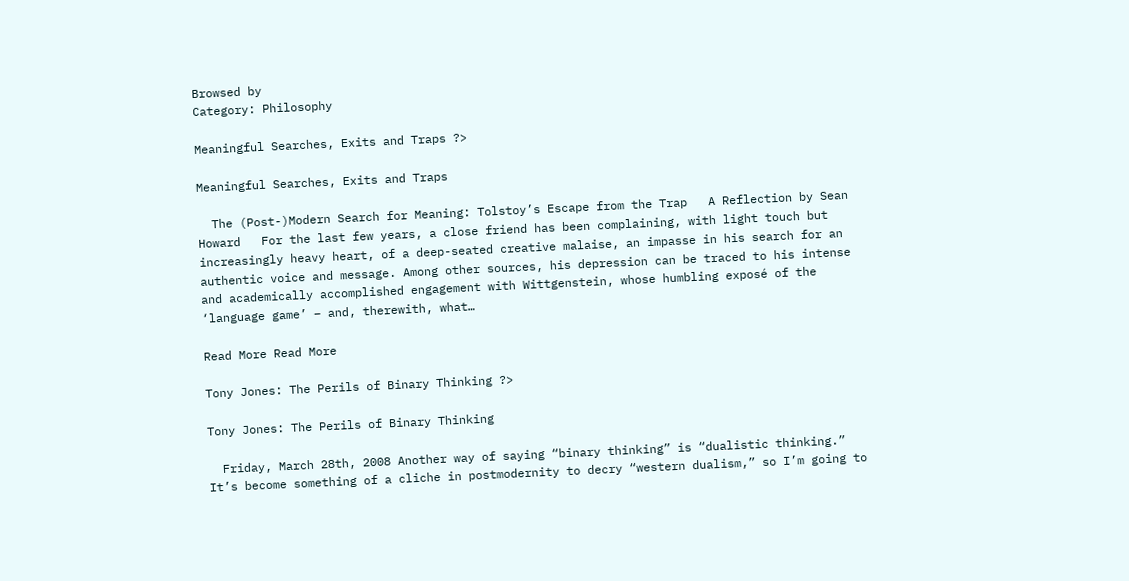Browsed by
Category: Philosophy

Meaningful Searches, Exits and Traps ?>

Meaningful Searches, Exits and Traps

  The (Post-)Modern Search for Meaning: Tolstoy’s Escape from the Trap   A Reflection by Sean Howard   For the last few years, a close friend has been complaining, with light touch but increasingly heavy heart, of a deep-seated creative malaise, an impasse in his search for an authentic voice and message. Among other sources, his depression can be traced to his intense and academically accomplished engagement with Wittgenstein, whose humbling exposé of the ‘language game’ – and, therewith, what…

Read More Read More

Tony Jones: The Perils of Binary Thinking ?>

Tony Jones: The Perils of Binary Thinking

  Friday, March 28th, 2008 Another way of saying “binary thinking” is “dualistic thinking.” It’s become something of a cliche in postmodernity to decry “western dualism,” so I’m going to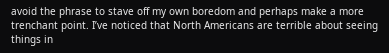avoid the phrase to stave off my own boredom and perhaps make a more trenchant point. I’ve noticed that North Americans are terrible about seeing things in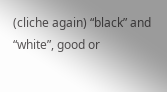(cliche again) “black” and “white”, good or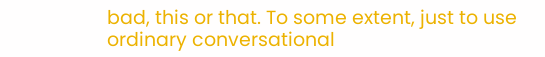bad, this or that. To some extent, just to use ordinary conversational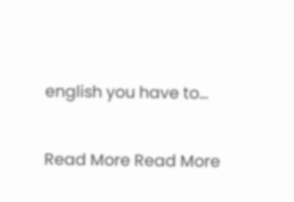english you have to…

Read More Read More